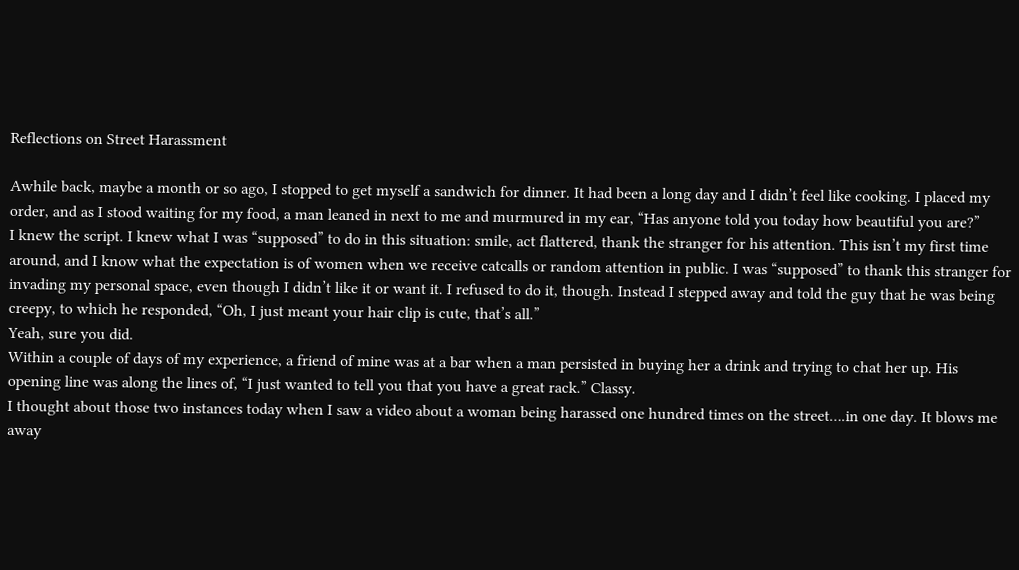Reflections on Street Harassment

Awhile back, maybe a month or so ago, I stopped to get myself a sandwich for dinner. It had been a long day and I didn’t feel like cooking. I placed my order, and as I stood waiting for my food, a man leaned in next to me and murmured in my ear, “Has anyone told you today how beautiful you are?”
I knew the script. I knew what I was “supposed” to do in this situation: smile, act flattered, thank the stranger for his attention. This isn’t my first time around, and I know what the expectation is of women when we receive catcalls or random attention in public. I was “supposed” to thank this stranger for invading my personal space, even though I didn’t like it or want it. I refused to do it, though. Instead I stepped away and told the guy that he was being creepy, to which he responded, “Oh, I just meant your hair clip is cute, that’s all.”
Yeah, sure you did.
Within a couple of days of my experience, a friend of mine was at a bar when a man persisted in buying her a drink and trying to chat her up. His opening line was along the lines of, “I just wanted to tell you that you have a great rack.” Classy.
I thought about those two instances today when I saw a video about a woman being harassed one hundred times on the street….in one day. It blows me away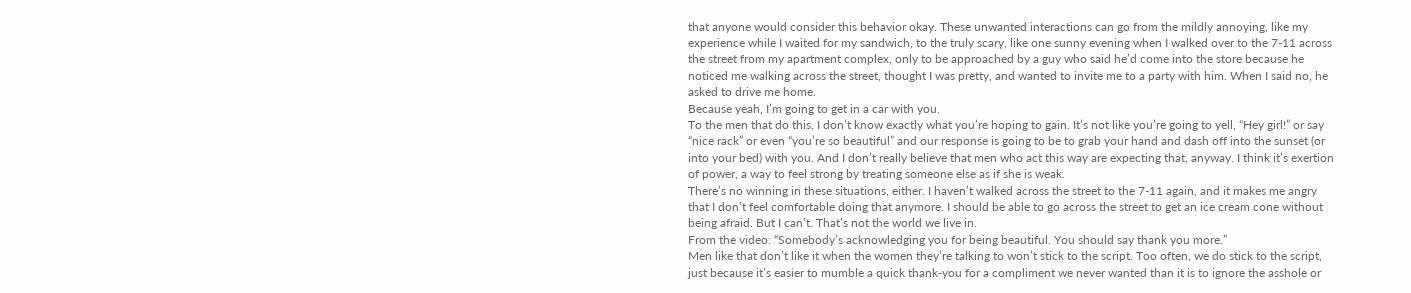that anyone would consider this behavior okay. These unwanted interactions can go from the mildly annoying, like my experience while I waited for my sandwich, to the truly scary, like one sunny evening when I walked over to the 7-11 across the street from my apartment complex, only to be approached by a guy who said he’d come into the store because he noticed me walking across the street, thought I was pretty, and wanted to invite me to a party with him. When I said no, he asked to drive me home.
Because yeah, I’m going to get in a car with you.
To the men that do this, I don’t know exactly what you’re hoping to gain. It’s not like you’re going to yell, “Hey girl!” or say “nice rack” or even “you’re so beautiful” and our response is going to be to grab your hand and dash off into the sunset (or into your bed) with you. And I don’t really believe that men who act this way are expecting that, anyway. I think it’s exertion of power, a way to feel strong by treating someone else as if she is weak.
There’s no winning in these situations, either. I haven’t walked across the street to the 7-11 again, and it makes me angry that I don’t feel comfortable doing that anymore. I should be able to go across the street to get an ice cream cone without being afraid. But I can’t. That’s not the world we live in.
From the video: “Somebody’s acknowledging you for being beautiful. You should say thank you more.”
Men like that don’t like it when the women they’re talking to won’t stick to the script. Too often, we do stick to the script, just because it’s easier to mumble a quick thank-you for a compliment we never wanted than it is to ignore the asshole or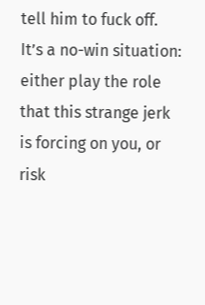tell him to fuck off. It’s a no-win situation: either play the role that this strange jerk is forcing on you, or risk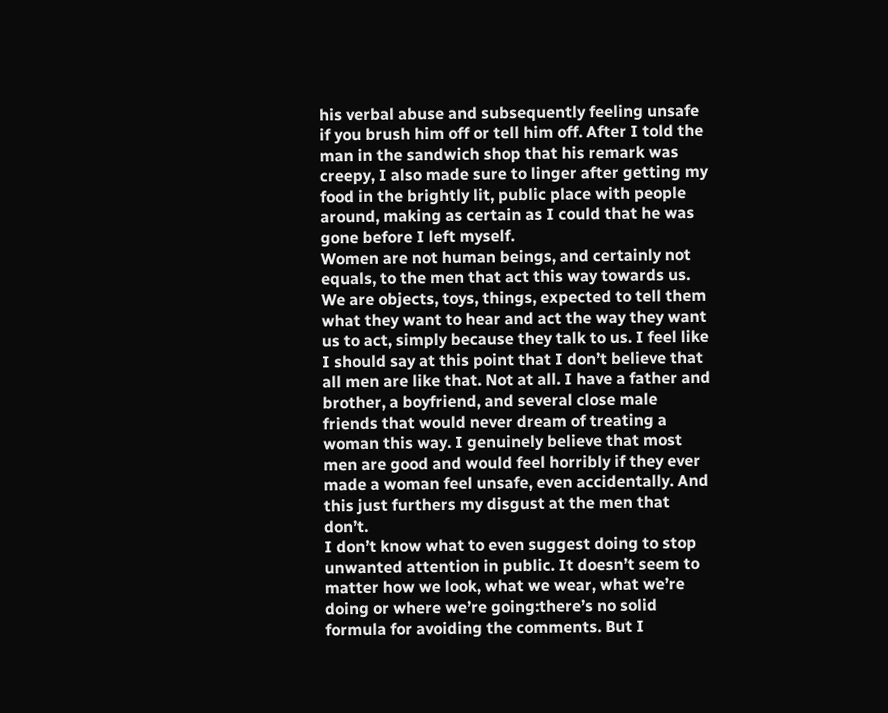his verbal abuse and subsequently feeling unsafe if you brush him off or tell him off. After I told the man in the sandwich shop that his remark was creepy, I also made sure to linger after getting my food in the brightly lit, public place with people around, making as certain as I could that he was gone before I left myself.
Women are not human beings, and certainly not equals, to the men that act this way towards us. We are objects, toys, things, expected to tell them what they want to hear and act the way they want us to act, simply because they talk to us. I feel like I should say at this point that I don’t believe that all men are like that. Not at all. I have a father and brother, a boyfriend, and several close male friends that would never dream of treating a woman this way. I genuinely believe that most men are good and would feel horribly if they ever made a woman feel unsafe, even accidentally. And this just furthers my disgust at the men that don’t.
I don’t know what to even suggest doing to stop unwanted attention in public. It doesn’t seem to matter how we look, what we wear, what we’re doing or where we’re going:there’s no solid formula for avoiding the comments. But I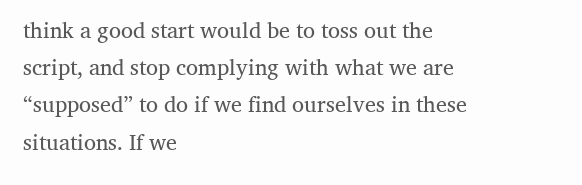think a good start would be to toss out the script, and stop complying with what we are “supposed” to do if we find ourselves in these situations. If we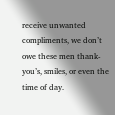receive unwanted compliments, we don’t owe these men thank-you’s, smiles, or even the time of day.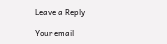Leave a Reply

Your email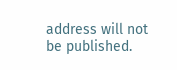address will not be published.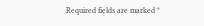Required fields are marked *